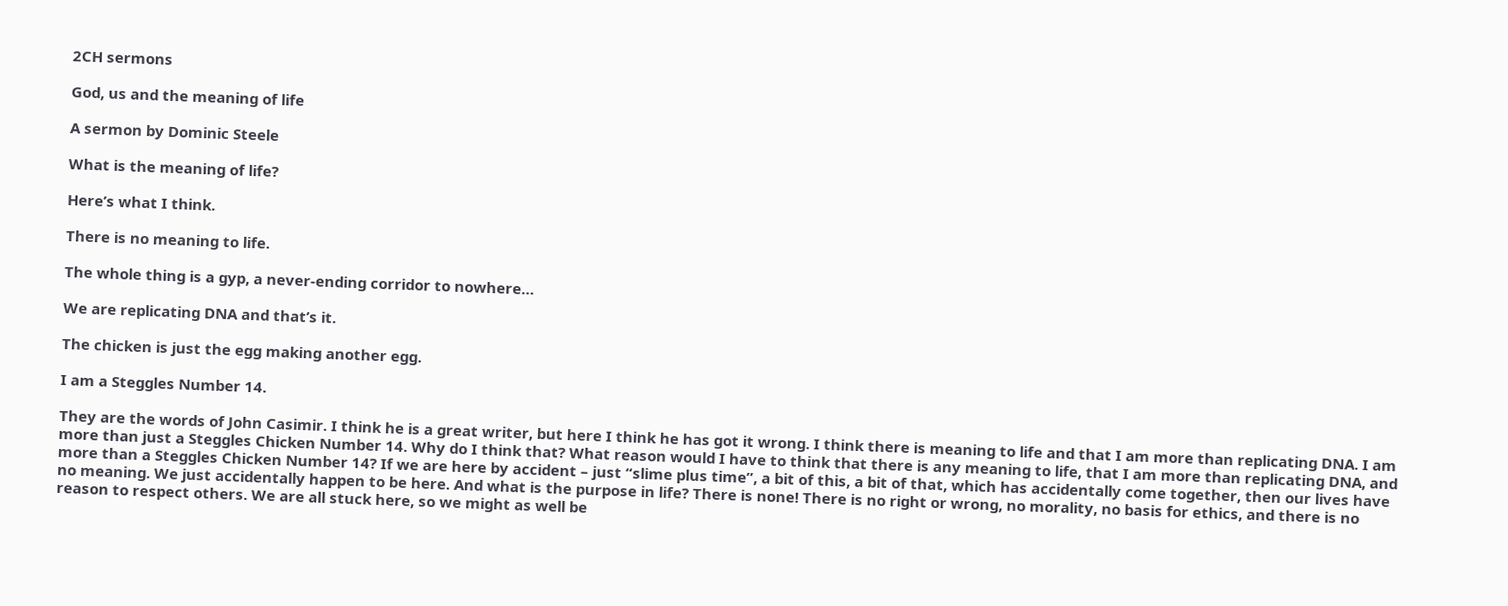2CH sermons

God, us and the meaning of life

A sermon by Dominic Steele

What is the meaning of life?

Here’s what I think.

There is no meaning to life.

The whole thing is a gyp, a never-ending corridor to nowhere…

We are replicating DNA and that’s it.

The chicken is just the egg making another egg.

I am a Steggles Number 14.

They are the words of John Casimir. I think he is a great writer, but here I think he has got it wrong. I think there is meaning to life and that I am more than replicating DNA. I am more than just a Steggles Chicken Number 14. Why do I think that? What reason would I have to think that there is any meaning to life, that I am more than replicating DNA, and more than a Steggles Chicken Number 14? If we are here by accident – just “slime plus time”, a bit of this, a bit of that, which has accidentally come together, then our lives have no meaning. We just accidentally happen to be here. And what is the purpose in life? There is none! There is no right or wrong, no morality, no basis for ethics, and there is no reason to respect others. We are all stuck here, so we might as well be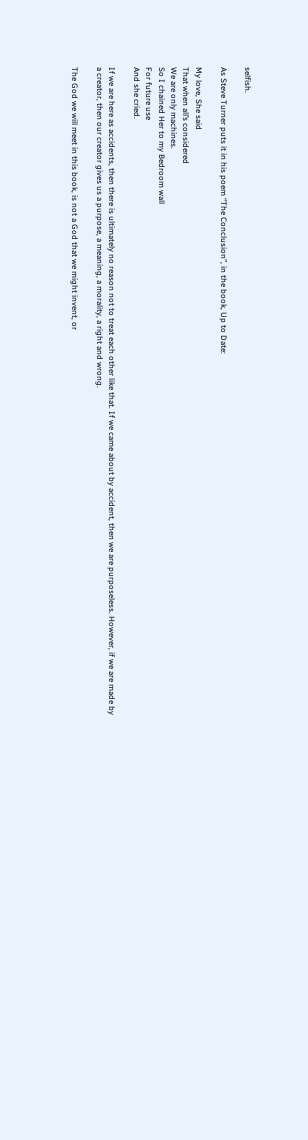selfish.

As Steve Turner puts it in his poem “The Conclusion”, in the book, Up to Date:

My love, She said
That when all’s considered
We are only machines.
So I chained Her to my Bedroom wall
For future use
And she cried.

If we are here as accidents, then there is ultimately no reason not to treat each other like that. If we came about by accident, then we are purposeless. However, if we are made by a creator, then our creator gives us a purpose, a meaning, a morality, a right and wrong.

The God we will meet in this book, is not a God that we might invent, or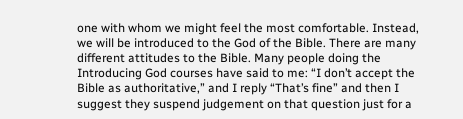one with whom we might feel the most comfortable. Instead, we will be introduced to the God of the Bible. There are many different attitudes to the Bible. Many people doing the Introducing God courses have said to me: “I don’t accept the Bible as authoritative,” and I reply “That’s fine” and then I suggest they suspend judgement on that question just for a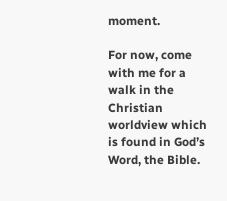moment.

For now, come with me for a walk in the Christian worldview which is found in God’s Word, the Bible.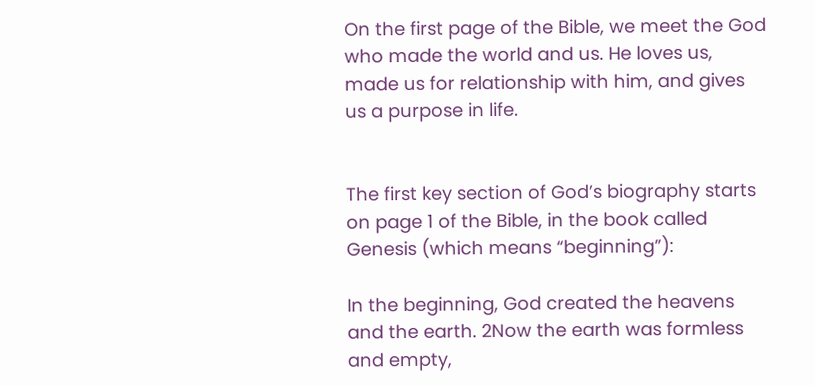On the first page of the Bible, we meet the God who made the world and us. He loves us, made us for relationship with him, and gives us a purpose in life.


The first key section of God’s biography starts on page 1 of the Bible, in the book called Genesis (which means “beginning”):

In the beginning, God created the heavens and the earth. 2Now the earth was formless and empty,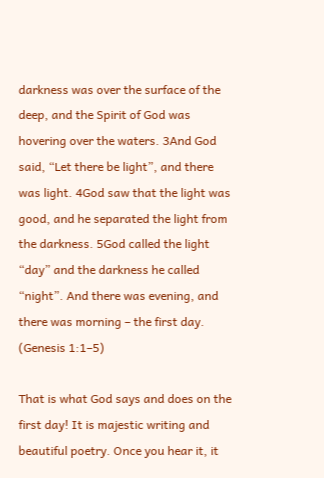darkness was over the surface of the deep, and the Spirit of God was hovering over the waters. 3And God said, “Let there be light”, and there was light. 4God saw that the light was good, and he separated the light from the darkness. 5God called the light “day” and the darkness he called “night”. And there was evening, and there was morning – the first day. (Genesis 1:1–5)

That is what God says and does on the first day! It is majestic writing and beautiful poetry. Once you hear it, it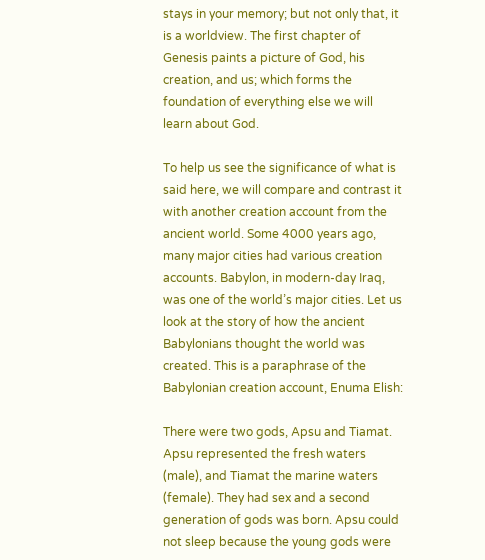stays in your memory; but not only that, it is a worldview. The first chapter of Genesis paints a picture of God, his creation, and us; which forms the foundation of everything else we will learn about God.

To help us see the significance of what is said here, we will compare and contrast it with another creation account from the ancient world. Some 4000 years ago, many major cities had various creation accounts. Babylon, in modern-day Iraq, was one of the world’s major cities. Let us look at the story of how the ancient Babylonians thought the world was created. This is a paraphrase of the Babylonian creation account, Enuma Elish:

There were two gods, Apsu and Tiamat. Apsu represented the fresh waters (male), and Tiamat the marine waters (female). They had sex and a second generation of gods was born. Apsu could not sleep because the young gods were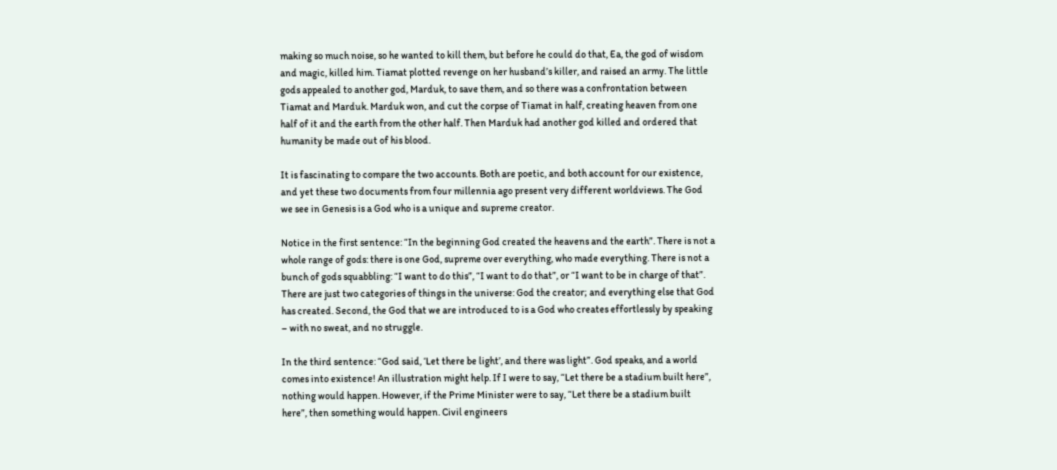making so much noise, so he wanted to kill them, but before he could do that, Ea, the god of wisdom and magic, killed him. Tiamat plotted revenge on her husband’s killer, and raised an army. The little gods appealed to another god, Marduk, to save them, and so there was a confrontation between Tiamat and Marduk. Marduk won, and cut the corpse of Tiamat in half, creating heaven from one half of it and the earth from the other half. Then Marduk had another god killed and ordered that humanity be made out of his blood.

It is fascinating to compare the two accounts. Both are poetic, and both account for our existence, and yet these two documents from four millennia ago present very different worldviews. The God we see in Genesis is a God who is a unique and supreme creator.

Notice in the first sentence: “In the beginning God created the heavens and the earth”. There is not a whole range of gods: there is one God, supreme over everything, who made everything. There is not a bunch of gods squabbling: “I want to do this”, “I want to do that”, or “I want to be in charge of that”. There are just two categories of things in the universe: God the creator; and everything else that God has created. Second, the God that we are introduced to is a God who creates effortlessly by speaking – with no sweat, and no struggle.

In the third sentence: “God said, ‘Let there be light’, and there was light”. God speaks, and a world comes into existence! An illustration might help. If I were to say, “Let there be a stadium built here”, nothing would happen. However, if the Prime Minister were to say, “Let there be a stadium built here”, then something would happen. Civil engineers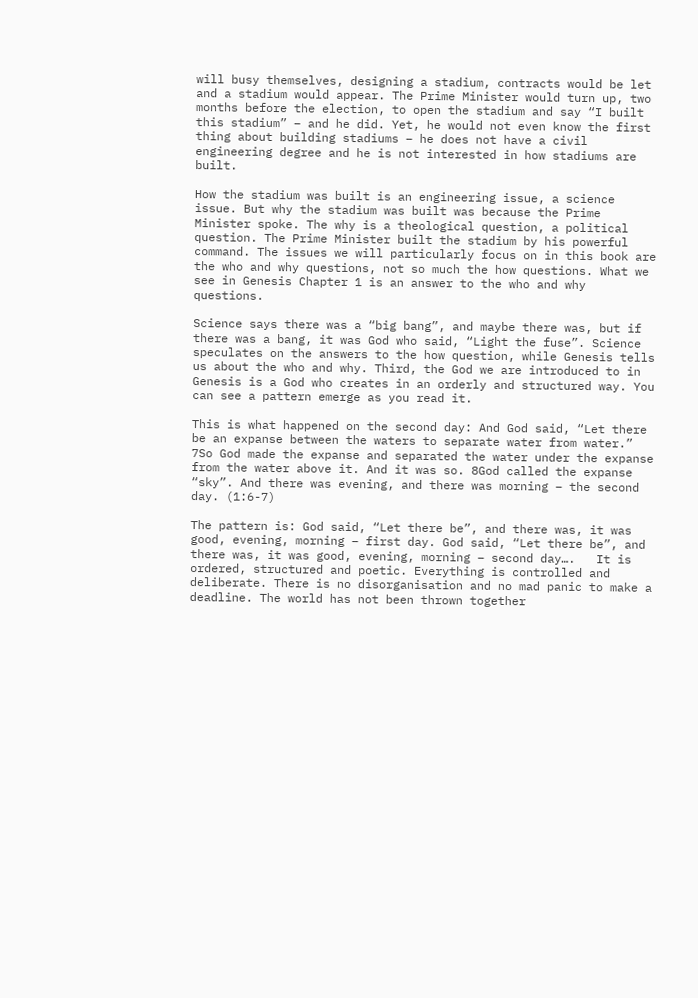will busy themselves, designing a stadium, contracts would be let and a stadium would appear. The Prime Minister would turn up, two months before the election, to open the stadium and say “I built this stadium” – and he did. Yet, he would not even know the first thing about building stadiums – he does not have a civil engineering degree and he is not interested in how stadiums are built.

How the stadium was built is an engineering issue, a science issue. But why the stadium was built was because the Prime Minister spoke. The why is a theological question, a political question. The Prime Minister built the stadium by his powerful command. The issues we will particularly focus on in this book are the who and why questions, not so much the how questions. What we see in Genesis Chapter 1 is an answer to the who and why questions.

Science says there was a “big bang”, and maybe there was, but if there was a bang, it was God who said, “Light the fuse”. Science speculates on the answers to the how question, while Genesis tells us about the who and why. Third, the God we are introduced to in Genesis is a God who creates in an orderly and structured way. You can see a pattern emerge as you read it.

This is what happened on the second day: And God said, “Let there be an expanse between the waters to separate water from water.” 7So God made the expanse and separated the water under the expanse from the water above it. And it was so. 8God called the expanse “sky”. And there was evening, and there was morning – the second day. (1:6-7)

The pattern is: God said, “Let there be”, and there was, it was good, evening, morning – first day. God said, “Let there be”, and there was, it was good, evening, morning – second day….   It is ordered, structured and poetic. Everything is controlled and deliberate. There is no disorganisation and no mad panic to make a deadline. The world has not been thrown together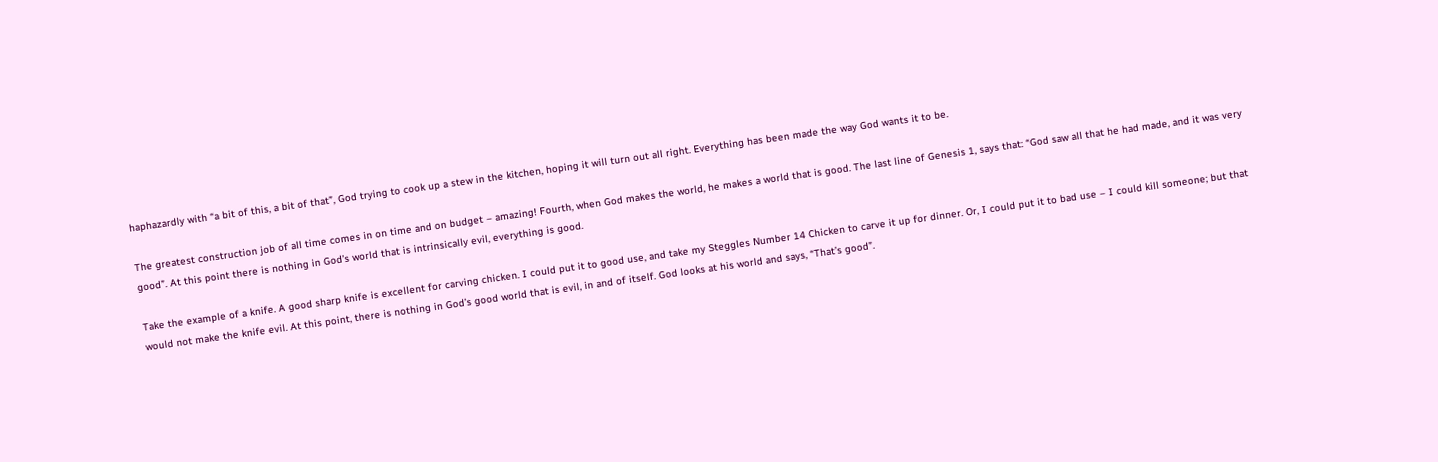haphazardly with “a bit of this, a bit of that”, God trying to cook up a stew in the kitchen, hoping it will turn out all right. Everything has been made the way God wants it to be.

The greatest construction job of all time comes in on time and on budget – amazing! Fourth, when God makes the world, he makes a world that is good. The last line of Genesis 1, says that: “God saw all that he had made, and it was very good”. At this point there is nothing in God’s world that is intrinsically evil, everything is good.

Take the example of a knife. A good sharp knife is excellent for carving chicken. I could put it to good use, and take my Steggles Number 14 Chicken to carve it up for dinner. Or, I could put it to bad use – I could kill someone; but that would not make the knife evil. At this point, there is nothing in God’s good world that is evil, in and of itself. God looks at his world and says, “That’s good”.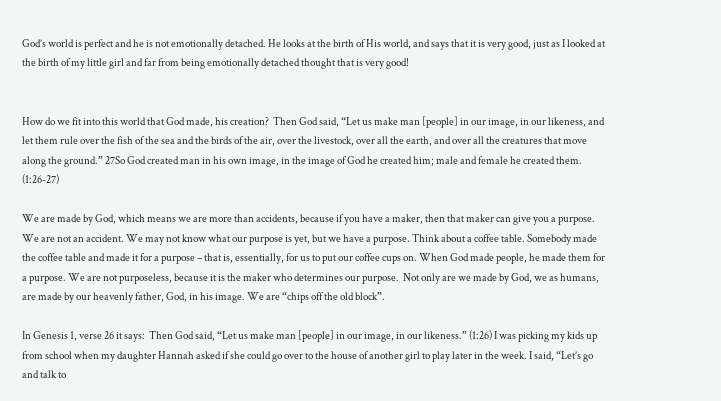God’s world is perfect and he is not emotionally detached. He looks at the birth of His world, and says that it is very good, just as I looked at the birth of my little girl and far from being emotionally detached thought that is very good!


How do we fit into this world that God made, his creation?  Then God said, “Let us make man [people] in our image, in our likeness, and let them rule over the fish of the sea and the birds of the air, over the livestock, over all the earth, and over all the creatures that move along the ground.” 27So God created man in his own image, in the image of God he created him; male and female he created them. (1:26-27)

We are made by God, which means we are more than accidents, because if you have a maker, then that maker can give you a purpose. We are not an accident. We may not know what our purpose is yet, but we have a purpose. Think about a coffee table. Somebody made the coffee table and made it for a purpose – that is, essentially, for us to put our coffee cups on. When God made people, he made them for a purpose. We are not purposeless, because it is the maker who determines our purpose.  Not only are we made by God, we as humans, are made by our heavenly father, God, in his image. We are “chips off the old block”.

In Genesis 1, verse 26 it says:  Then God said, “Let us make man [people] in our image, in our likeness.” (1:26) I was picking my kids up from school when my daughter Hannah asked if she could go over to the house of another girl to play later in the week. I said, “Let’s go and talk to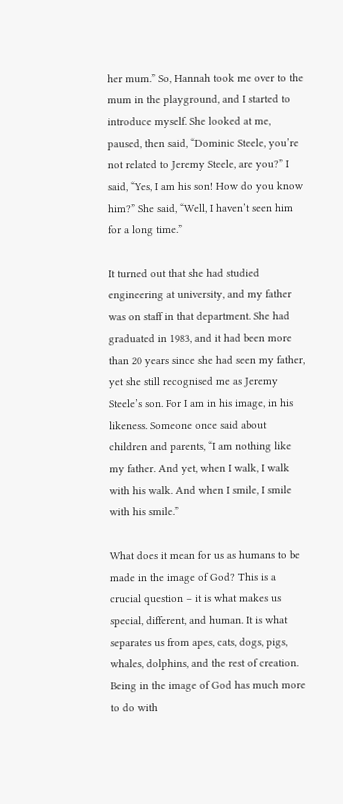her mum.” So, Hannah took me over to the mum in the playground, and I started to introduce myself. She looked at me, paused, then said, “Dominic Steele, you’re not related to Jeremy Steele, are you?” I said, “Yes, I am his son! How do you know him?” She said, “Well, I haven’t seen him for a long time.”

It turned out that she had studied engineering at university, and my father was on staff in that department. She had graduated in 1983, and it had been more than 20 years since she had seen my father, yet she still recognised me as Jeremy Steele’s son. For I am in his image, in his likeness. Someone once said about children and parents, “I am nothing like my father. And yet, when I walk, I walk with his walk. And when I smile, I smile with his smile.”

What does it mean for us as humans to be made in the image of God? This is a crucial question – it is what makes us special, different, and human. It is what separates us from apes, cats, dogs, pigs, whales, dolphins, and the rest of creation. Being in the image of God has much more to do with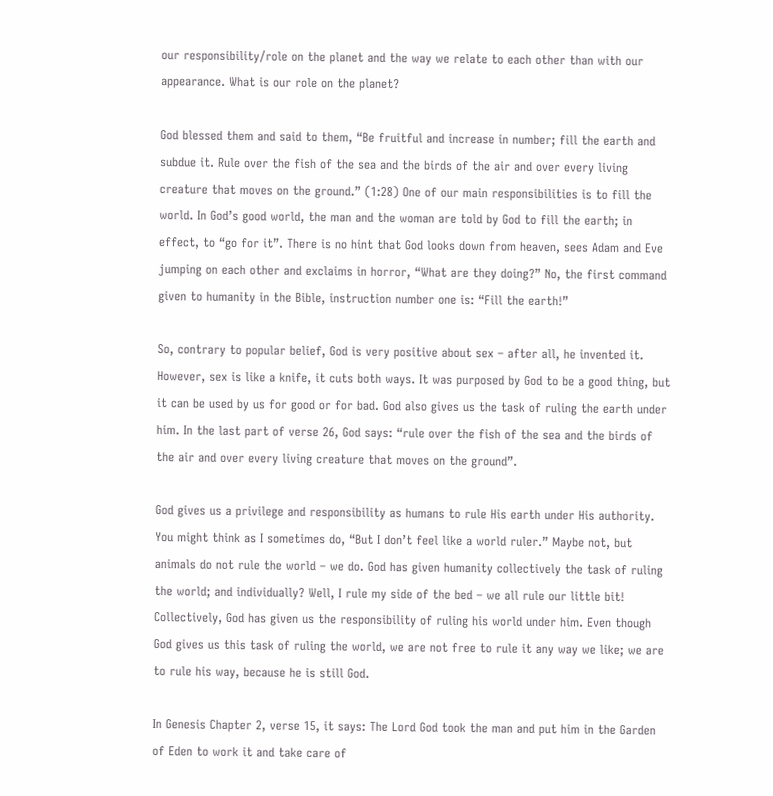our responsibility/role on the planet and the way we relate to each other than with our appearance. What is our role on the planet?

God blessed them and said to them, “Be fruitful and increase in number; fill the earth and subdue it. Rule over the fish of the sea and the birds of the air and over every living creature that moves on the ground.” (1:28) One of our main responsibilities is to fill the world. In God’s good world, the man and the woman are told by God to fill the earth; in effect, to “go for it”. There is no hint that God looks down from heaven, sees Adam and Eve jumping on each other and exclaims in horror, “What are they doing?” No, the first command given to humanity in the Bible, instruction number one is: “Fill the earth!”

So, contrary to popular belief, God is very positive about sex – after all, he invented it. However, sex is like a knife, it cuts both ways. It was purposed by God to be a good thing, but it can be used by us for good or for bad. God also gives us the task of ruling the earth under him. In the last part of verse 26, God says: “rule over the fish of the sea and the birds of the air and over every living creature that moves on the ground”.

God gives us a privilege and responsibility as humans to rule His earth under His authority. You might think as I sometimes do, “But I don’t feel like a world ruler.” Maybe not, but animals do not rule the world – we do. God has given humanity collectively the task of ruling the world; and individually? Well, I rule my side of the bed – we all rule our little bit! Collectively, God has given us the responsibility of ruling his world under him. Even though God gives us this task of ruling the world, we are not free to rule it any way we like; we are to rule his way, because he is still God.

In Genesis Chapter 2, verse 15, it says: The Lord God took the man and put him in the Garden of Eden to work it and take care of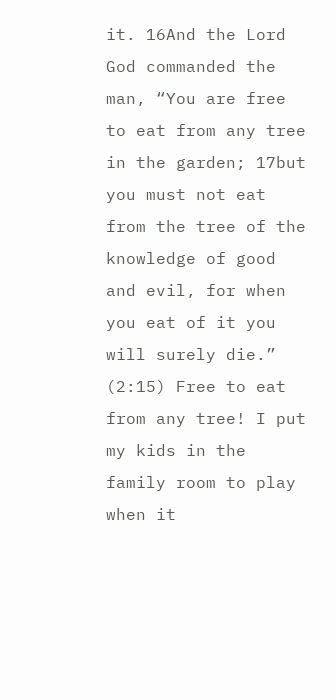it. 16And the Lord God commanded the man, “You are free to eat from any tree in the garden; 17but you must not eat from the tree of the knowledge of good and evil, for when you eat of it you will surely die.” (2:15) Free to eat from any tree! I put my kids in the family room to play when it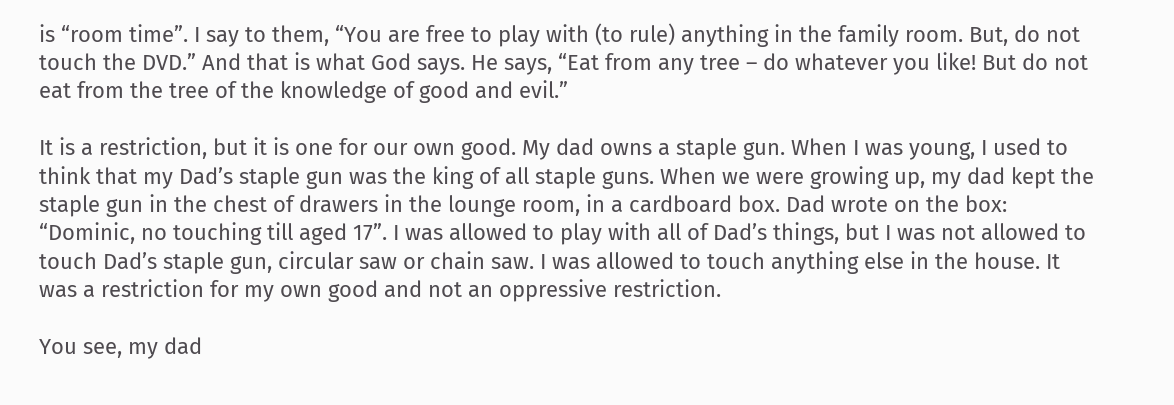is “room time”. I say to them, “You are free to play with (to rule) anything in the family room. But, do not touch the DVD.” And that is what God says. He says, “Eat from any tree – do whatever you like! But do not eat from the tree of the knowledge of good and evil.”

It is a restriction, but it is one for our own good. My dad owns a staple gun. When I was young, I used to think that my Dad’s staple gun was the king of all staple guns. When we were growing up, my dad kept the staple gun in the chest of drawers in the lounge room, in a cardboard box. Dad wrote on the box: “Dominic, no touching till aged 17”. I was allowed to play with all of Dad’s things, but I was not allowed to touch Dad’s staple gun, circular saw or chain saw. I was allowed to touch anything else in the house. It was a restriction for my own good and not an oppressive restriction.

You see, my dad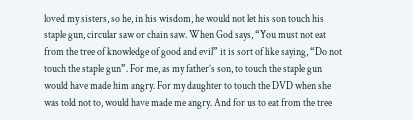loved my sisters, so he, in his wisdom, he would not let his son touch his staple gun, circular saw or chain saw. When God says, “You must not eat from the tree of knowledge of good and evil” it is sort of like saying, “Do not touch the staple gun”. For me, as my father’s son, to touch the staple gun would have made him angry. For my daughter to touch the DVD when she was told not to, would have made me angry. And for us to eat from the tree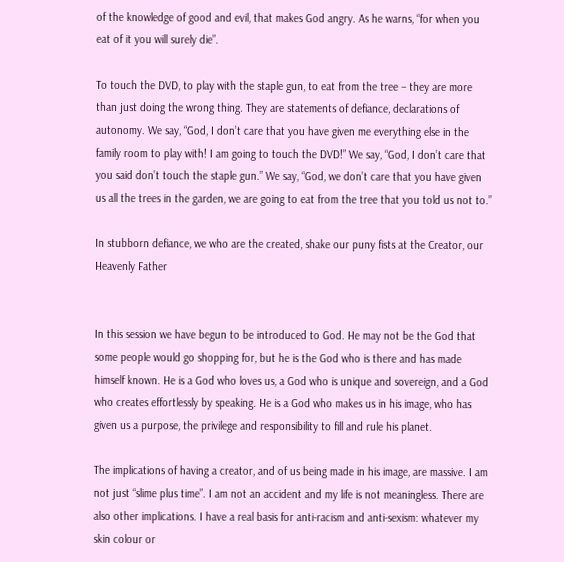of the knowledge of good and evil, that makes God angry. As he warns, “for when you eat of it you will surely die”.

To touch the DVD, to play with the staple gun, to eat from the tree – they are more than just doing the wrong thing. They are statements of defiance, declarations of autonomy. We say, “God, I don’t care that you have given me everything else in the family room to play with! I am going to touch the DVD!” We say, “God, I don’t care that you said don’t touch the staple gun.” We say, “God, we don’t care that you have given us all the trees in the garden, we are going to eat from the tree that you told us not to.”

In stubborn defiance, we who are the created, shake our puny fists at the Creator, our Heavenly Father


In this session we have begun to be introduced to God. He may not be the God that some people would go shopping for, but he is the God who is there and has made himself known. He is a God who loves us, a God who is unique and sovereign, and a God who creates effortlessly by speaking. He is a God who makes us in his image, who has given us a purpose, the privilege and responsibility to fill and rule his planet.

The implications of having a creator, and of us being made in his image, are massive. I am not just “slime plus time”. I am not an accident and my life is not meaningless. There are also other implications. I have a real basis for anti-racism and anti-sexism: whatever my skin colour or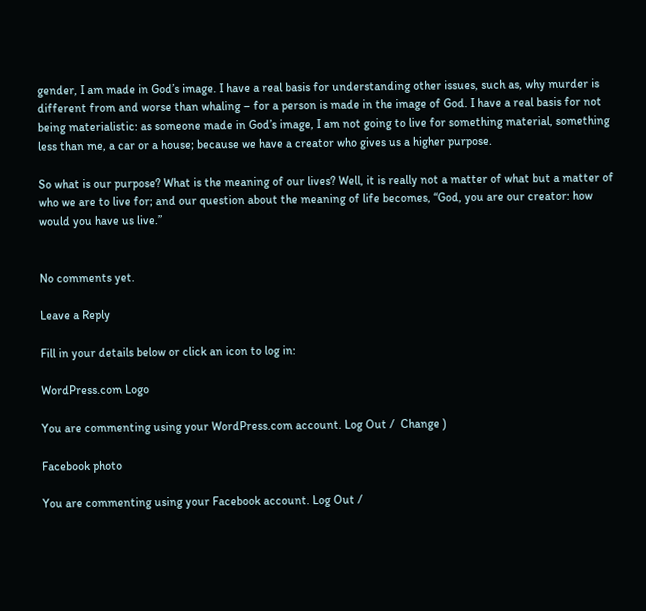gender, I am made in God’s image. I have a real basis for understanding other issues, such as, why murder is different from and worse than whaling – for a person is made in the image of God. I have a real basis for not being materialistic: as someone made in God’s image, I am not going to live for something material, something less than me, a car or a house; because we have a creator who gives us a higher purpose.

So what is our purpose? What is the meaning of our lives? Well, it is really not a matter of what but a matter of who we are to live for; and our question about the meaning of life becomes, “God, you are our creator: how would you have us live.”


No comments yet.

Leave a Reply

Fill in your details below or click an icon to log in:

WordPress.com Logo

You are commenting using your WordPress.com account. Log Out /  Change )

Facebook photo

You are commenting using your Facebook account. Log Out /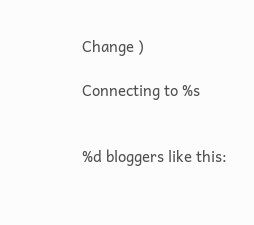Change )

Connecting to %s


%d bloggers like this: